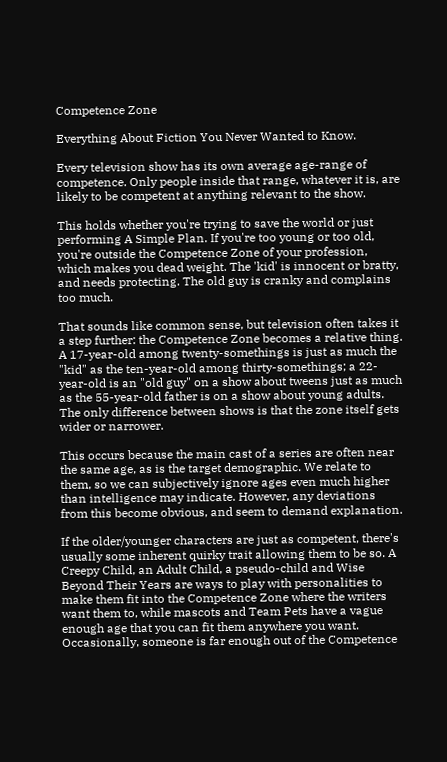Competence Zone

Everything About Fiction You Never Wanted to Know.

Every television show has its own average age-range of competence. Only people inside that range, whatever it is, are likely to be competent at anything relevant to the show.

This holds whether you're trying to save the world or just performing A Simple Plan. If you're too young or too old, you're outside the Competence Zone of your profession, which makes you dead weight. The 'kid' is innocent or bratty, and needs protecting. The old guy is cranky and complains too much.

That sounds like common sense, but television often takes it a step further: the Competence Zone becomes a relative thing. A 17-year-old among twenty-somethings is just as much the "kid" as the ten-year-old among thirty-somethings; a 22-year-old is an "old guy" on a show about tweens just as much as the 55-year-old father is on a show about young adults. The only difference between shows is that the zone itself gets wider or narrower.

This occurs because the main cast of a series are often near the same age, as is the target demographic. We relate to them, so we can subjectively ignore ages even much higher than intelligence may indicate. However, any deviations from this become obvious, and seem to demand explanation.

If the older/younger characters are just as competent, there's usually some inherent quirky trait allowing them to be so. A Creepy Child, an Adult Child, a pseudo-child and Wise Beyond Their Years are ways to play with personalities to make them fit into the Competence Zone where the writers want them to, while mascots and Team Pets have a vague enough age that you can fit them anywhere you want. Occasionally, someone is far enough out of the Competence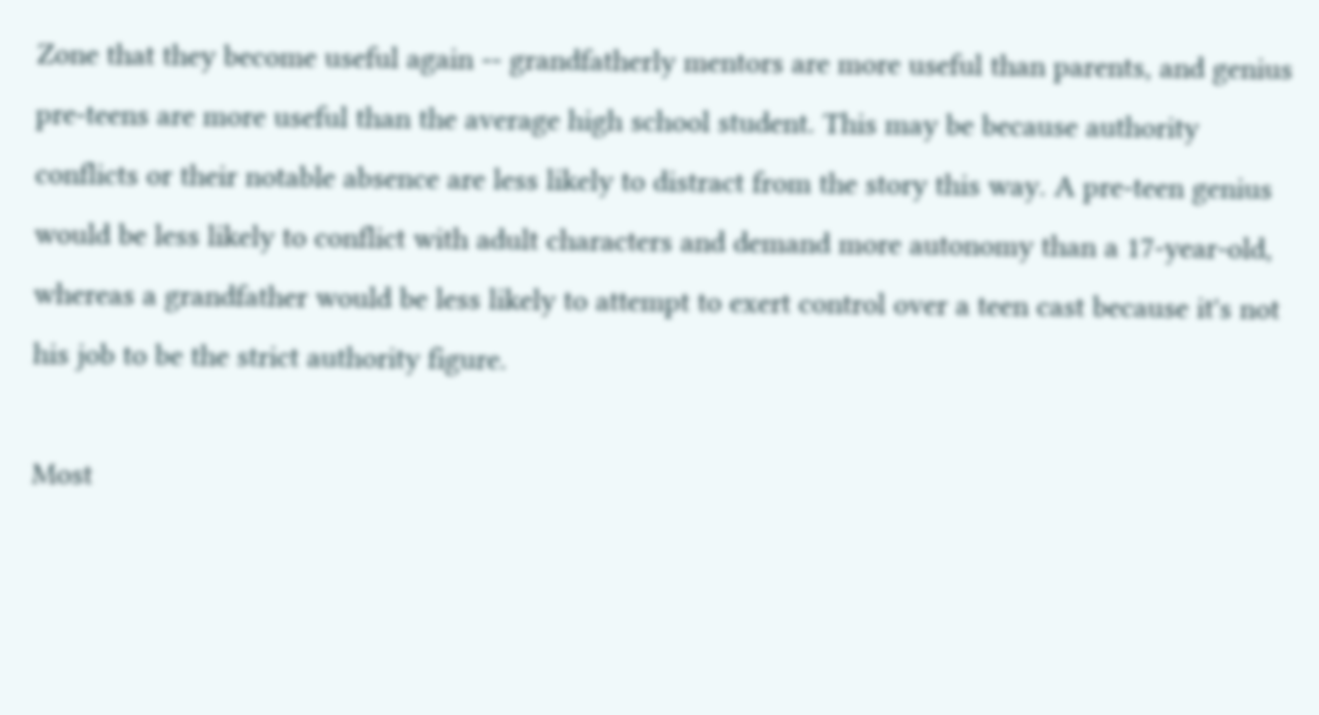Zone that they become useful again -- grandfatherly mentors are more useful than parents, and genius pre-teens are more useful than the average high school student. This may be because authority conflicts or their notable absence are less likely to distract from the story this way. A pre-teen genius would be less likely to conflict with adult characters and demand more autonomy than a 17-year-old, whereas a grandfather would be less likely to attempt to exert control over a teen cast because it's not his job to be the strict authority figure.

Most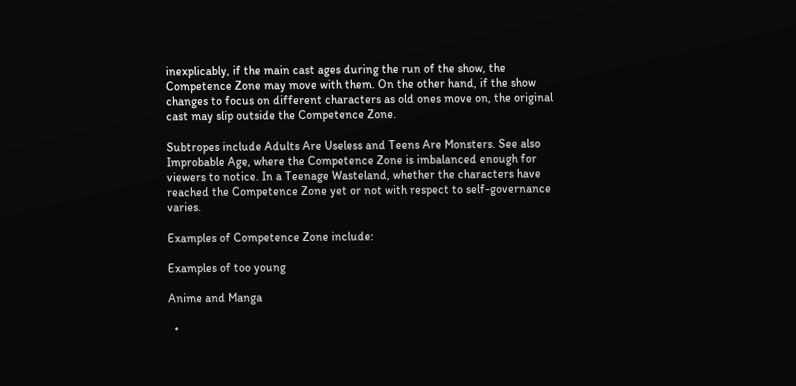inexplicably, if the main cast ages during the run of the show, the Competence Zone may move with them. On the other hand, if the show changes to focus on different characters as old ones move on, the original cast may slip outside the Competence Zone.

Subtropes include Adults Are Useless and Teens Are Monsters. See also Improbable Age, where the Competence Zone is imbalanced enough for viewers to notice. In a Teenage Wasteland, whether the characters have reached the Competence Zone yet or not with respect to self-governance varies.

Examples of Competence Zone include:

Examples of too young

Anime and Manga

  •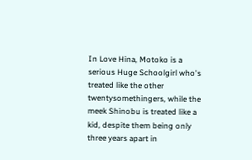In Love Hina, Motoko is a serious Huge Schoolgirl who's treated like the other twentysomethingers, while the meek Shinobu is treated like a kid, despite them being only three years apart in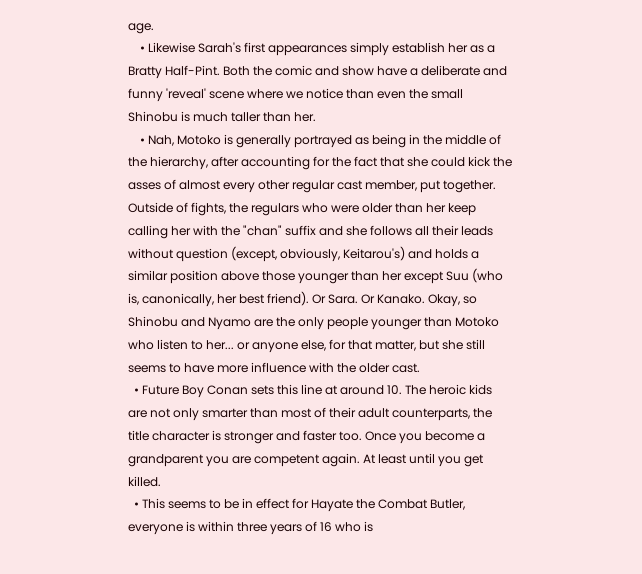age.
    • Likewise Sarah's first appearances simply establish her as a Bratty Half-Pint. Both the comic and show have a deliberate and funny 'reveal' scene where we notice than even the small Shinobu is much taller than her.
    • Nah, Motoko is generally portrayed as being in the middle of the hierarchy, after accounting for the fact that she could kick the asses of almost every other regular cast member, put together. Outside of fights, the regulars who were older than her keep calling her with the "chan" suffix and she follows all their leads without question (except, obviously, Keitarou's) and holds a similar position above those younger than her except Suu (who is, canonically, her best friend). Or Sara. Or Kanako. Okay, so Shinobu and Nyamo are the only people younger than Motoko who listen to her... or anyone else, for that matter, but she still seems to have more influence with the older cast.
  • Future Boy Conan sets this line at around 10. The heroic kids are not only smarter than most of their adult counterparts, the title character is stronger and faster too. Once you become a grandparent you are competent again. At least until you get killed.
  • This seems to be in effect for Hayate the Combat Butler, everyone is within three years of 16 who is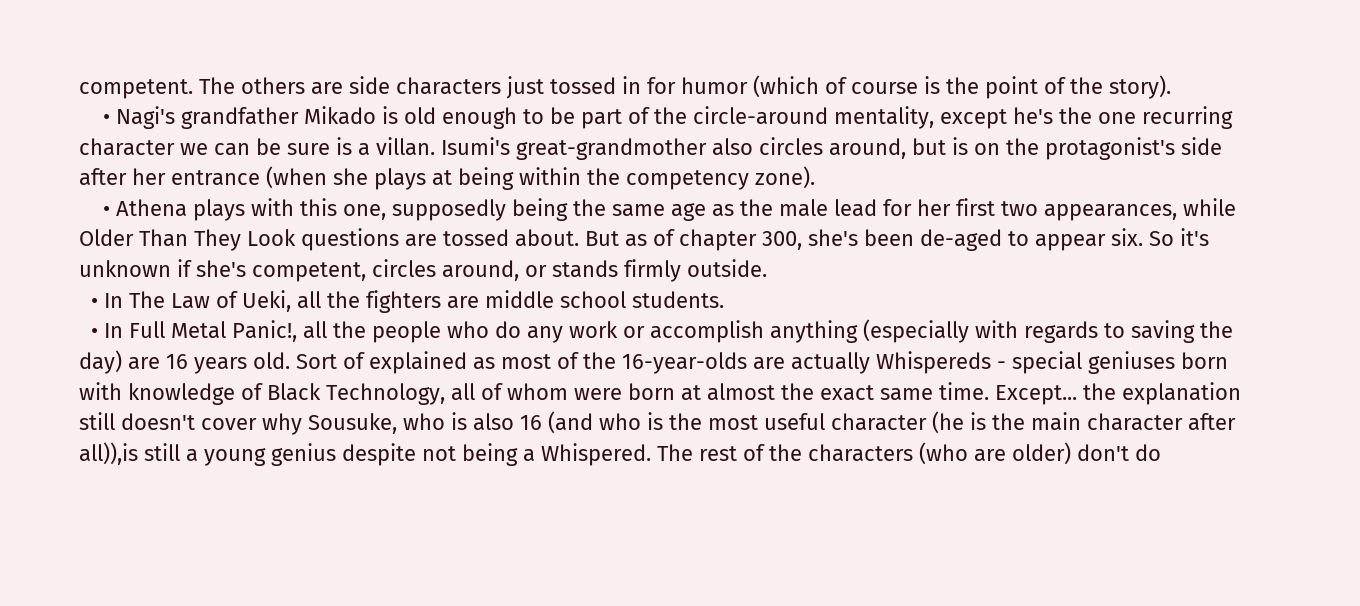competent. The others are side characters just tossed in for humor (which of course is the point of the story).
    • Nagi's grandfather Mikado is old enough to be part of the circle-around mentality, except he's the one recurring character we can be sure is a villan. Isumi's great-grandmother also circles around, but is on the protagonist's side after her entrance (when she plays at being within the competency zone).
    • Athena plays with this one, supposedly being the same age as the male lead for her first two appearances, while Older Than They Look questions are tossed about. But as of chapter 300, she's been de-aged to appear six. So it's unknown if she's competent, circles around, or stands firmly outside.
  • In The Law of Ueki, all the fighters are middle school students.
  • In Full Metal Panic!, all the people who do any work or accomplish anything (especially with regards to saving the day) are 16 years old. Sort of explained as most of the 16-year-olds are actually Whispereds - special geniuses born with knowledge of Black Technology, all of whom were born at almost the exact same time. Except... the explanation still doesn't cover why Sousuke, who is also 16 (and who is the most useful character (he is the main character after all)),is still a young genius despite not being a Whispered. The rest of the characters (who are older) don't do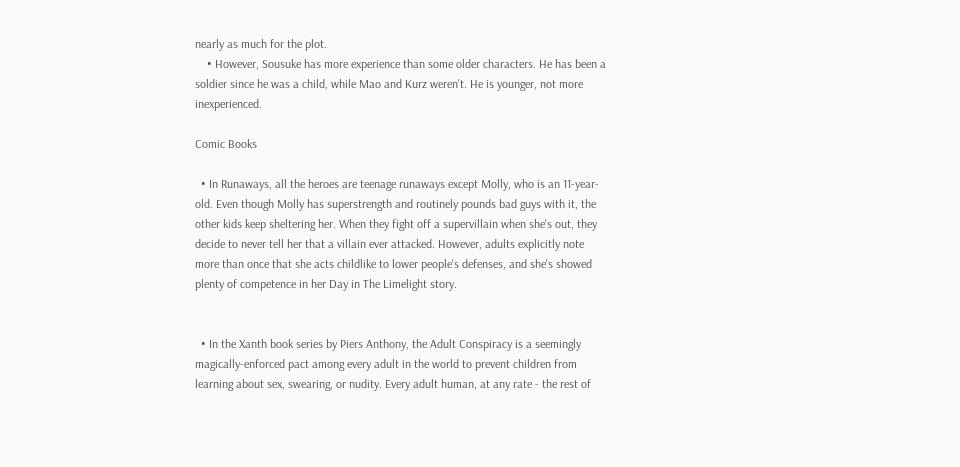nearly as much for the plot.
    • However, Sousuke has more experience than some older characters. He has been a soldier since he was a child, while Mao and Kurz weren't. He is younger, not more inexperienced.

Comic Books

  • In Runaways, all the heroes are teenage runaways except Molly, who is an 11-year-old. Even though Molly has superstrength and routinely pounds bad guys with it, the other kids keep sheltering her. When they fight off a supervillain when she's out, they decide to never tell her that a villain ever attacked. However, adults explicitly note more than once that she acts childlike to lower people's defenses, and she's showed plenty of competence in her Day in The Limelight story.


  • In the Xanth book series by Piers Anthony, the Adult Conspiracy is a seemingly magically-enforced pact among every adult in the world to prevent children from learning about sex, swearing, or nudity. Every adult human, at any rate - the rest of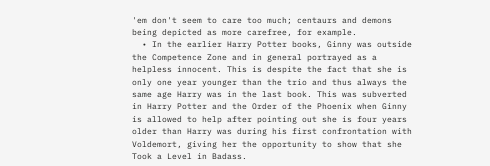'em don't seem to care too much; centaurs and demons being depicted as more carefree, for example.
  • In the earlier Harry Potter books, Ginny was outside the Competence Zone and in general portrayed as a helpless innocent. This is despite the fact that she is only one year younger than the trio and thus always the same age Harry was in the last book. This was subverted in Harry Potter and the Order of the Phoenix when Ginny is allowed to help after pointing out she is four years older than Harry was during his first confrontation with Voldemort, giving her the opportunity to show that she Took a Level in Badass.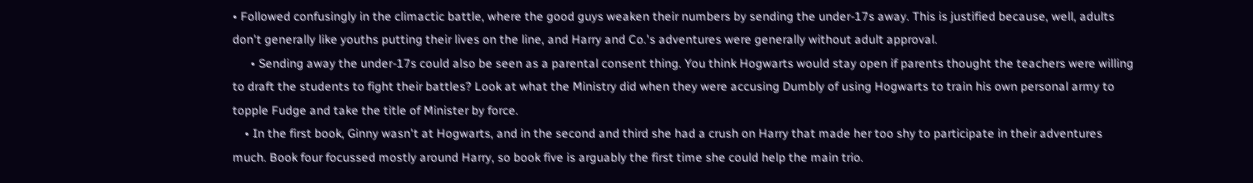• Followed confusingly in the climactic battle, where the good guys weaken their numbers by sending the under-17s away. This is justified because, well, adults don't generally like youths putting their lives on the line, and Harry and Co.'s adventures were generally without adult approval.
      • Sending away the under-17s could also be seen as a parental consent thing. You think Hogwarts would stay open if parents thought the teachers were willing to draft the students to fight their battles? Look at what the Ministry did when they were accusing Dumbly of using Hogwarts to train his own personal army to topple Fudge and take the title of Minister by force.
    • In the first book, Ginny wasn't at Hogwarts, and in the second and third she had a crush on Harry that made her too shy to participate in their adventures much. Book four focussed mostly around Harry, so book five is arguably the first time she could help the main trio.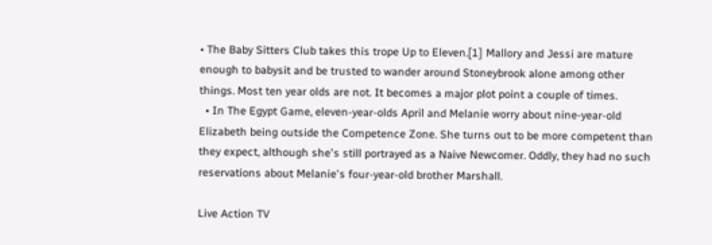• The Baby Sitters Club takes this trope Up to Eleven.[1] Mallory and Jessi are mature enough to babysit and be trusted to wander around Stoneybrook alone among other things. Most ten year olds are not. It becomes a major plot point a couple of times.
  • In The Egypt Game, eleven-year-olds April and Melanie worry about nine-year-old Elizabeth being outside the Competence Zone. She turns out to be more competent than they expect, although she's still portrayed as a Naive Newcomer. Oddly, they had no such reservations about Melanie's four-year-old brother Marshall.

Live Action TV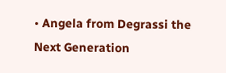• Angela from Degrassi the Next Generation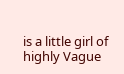is a little girl of highly Vague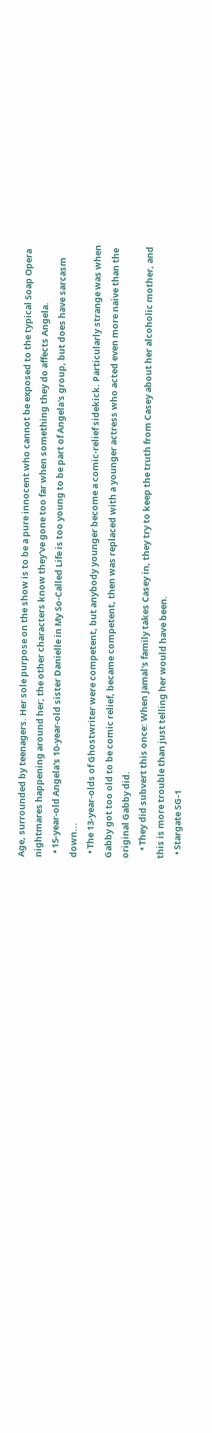Age, surrounded by teenagers. Her sole purpose on the show is to be a pure innocent who cannot be exposed to the typical Soap Opera nightmares happening around her; the other characters know they've gone too far when something they do affects Angela.
  • 15-year-old Angela's 10-year-old sister Danielle in My So-Called Life is too young to be part of Angela's group, but does have sarcasm down...
  • The 13-year-olds of Ghostwriter were competent, but anybody younger become a comic-relief sidekick. Particularly strange was when Gabby got too old to be comic relief, became competent, then was replaced with a younger actress who acted even more naive than the original Gabby did.
    • They did subvert this once: When Jamal's family takes Casey in, they try to keep the truth from Casey about her alcoholic mother, and this is more trouble than just telling her would have been.
  • Stargate SG-1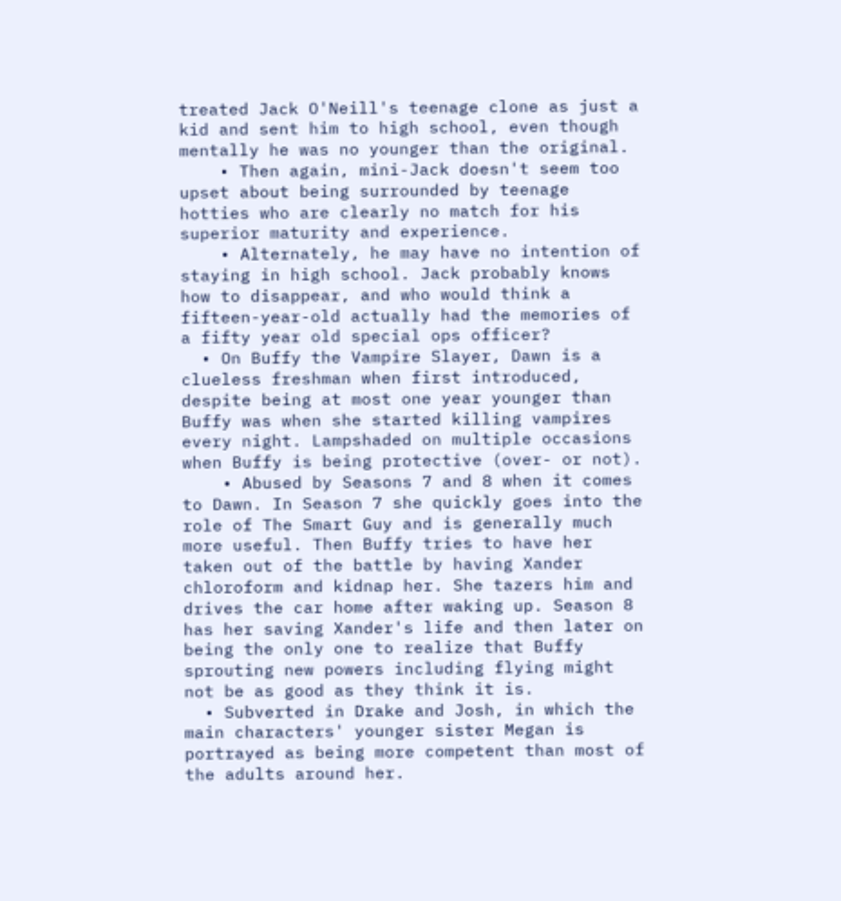treated Jack O'Neill's teenage clone as just a kid and sent him to high school, even though mentally he was no younger than the original.
    • Then again, mini-Jack doesn't seem too upset about being surrounded by teenage hotties who are clearly no match for his superior maturity and experience.
    • Alternately, he may have no intention of staying in high school. Jack probably knows how to disappear, and who would think a fifteen-year-old actually had the memories of a fifty year old special ops officer?
  • On Buffy the Vampire Slayer, Dawn is a clueless freshman when first introduced, despite being at most one year younger than Buffy was when she started killing vampires every night. Lampshaded on multiple occasions when Buffy is being protective (over- or not).
    • Abused by Seasons 7 and 8 when it comes to Dawn. In Season 7 she quickly goes into the role of The Smart Guy and is generally much more useful. Then Buffy tries to have her taken out of the battle by having Xander chloroform and kidnap her. She tazers him and drives the car home after waking up. Season 8 has her saving Xander's life and then later on being the only one to realize that Buffy sprouting new powers including flying might not be as good as they think it is.
  • Subverted in Drake and Josh, in which the main characters' younger sister Megan is portrayed as being more competent than most of the adults around her.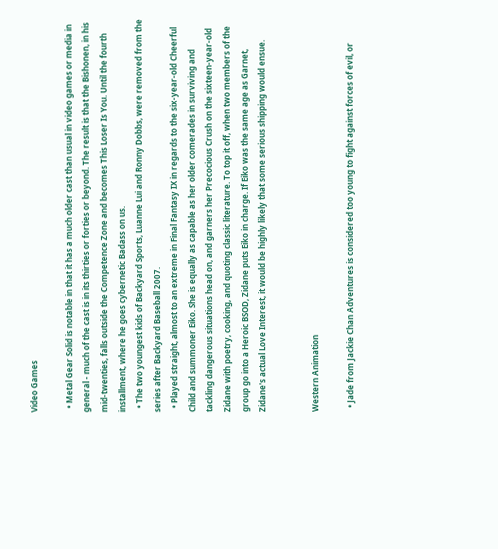Video Games

  • Metal Gear Solid is notable in that it has a much older cast than usual in video games or media in general - much of the cast is in its thirties or forties or beyond. The result is that the Bishonen, in his mid-twenties, falls outside the Competence Zone and becomes This Loser Is You. Until the fourth installment, where he goes cybernetic Badass on us.
  • The two youngest kids of Backyard Sports, Luanne Lui and Ronny Dobbs, were removed from the series after Backyard Baseball 2007.
  • Played straight, almost to an extreme in Final Fantasy IX in regards to the six-year-old Cheerful Child and summoner Eiko. She is equally as capable as her older comerades in surviving and tackling dangerous situations head on, and garners her Precocious Crush on the sixteen-year-old Zidane with poetry, cooking, and quoting classic literature. To top it off, when two members of the group go into a Heroic BSOD, Zidane puts Eiko in charge. If Eiko was the same age as Garnet, Zidane's actual Love Interest, it would be highly likely that some serious shipping would ensue.


Western Animation

  • Jade from Jackie Chan Adventures is considered too young to fight against forces of evil, or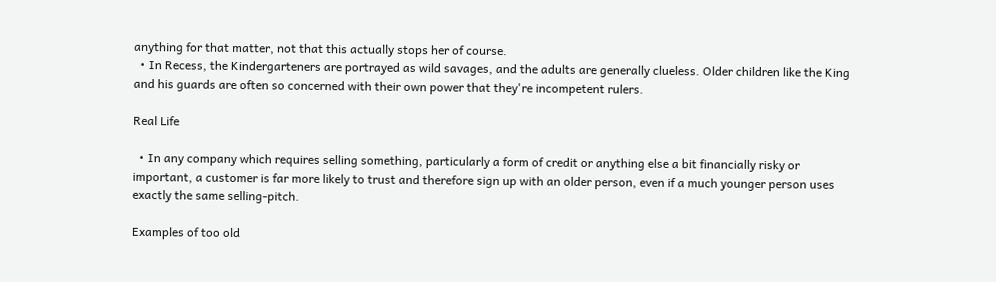anything for that matter, not that this actually stops her of course.
  • In Recess, the Kindergarteners are portrayed as wild savages, and the adults are generally clueless. Older children like the King and his guards are often so concerned with their own power that they're incompetent rulers.

Real Life

  • In any company which requires selling something, particularly a form of credit or anything else a bit financially risky or important, a customer is far more likely to trust and therefore sign up with an older person, even if a much younger person uses exactly the same selling-pitch.

Examples of too old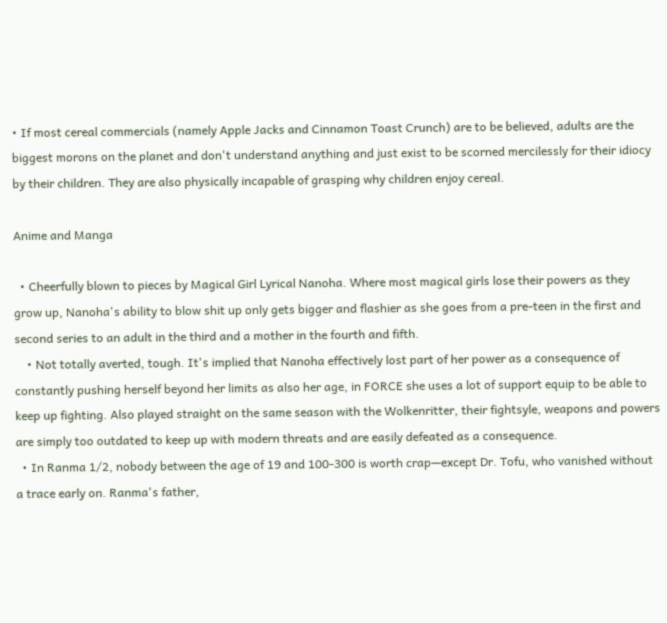• If most cereal commercials (namely Apple Jacks and Cinnamon Toast Crunch) are to be believed, adults are the biggest morons on the planet and don't understand anything and just exist to be scorned mercilessly for their idiocy by their children. They are also physically incapable of grasping why children enjoy cereal.

Anime and Manga

  • Cheerfully blown to pieces by Magical Girl Lyrical Nanoha. Where most magical girls lose their powers as they grow up, Nanoha's ability to blow shit up only gets bigger and flashier as she goes from a pre-teen in the first and second series to an adult in the third and a mother in the fourth and fifth.
    • Not totally averted, tough. It's implied that Nanoha effectively lost part of her power as a consequence of constantly pushing herself beyond her limits as also her age, in FORCE she uses a lot of support equip to be able to keep up fighting. Also played straight on the same season with the Wolkenritter, their fightsyle, weapons and powers are simply too outdated to keep up with modern threats and are easily defeated as a consequence.
  • In Ranma 1/2, nobody between the age of 19 and 100-300 is worth crap—except Dr. Tofu, who vanished without a trace early on. Ranma's father,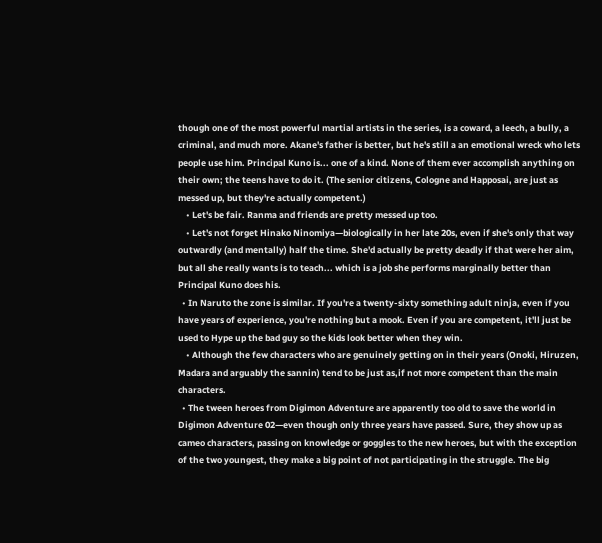though one of the most powerful martial artists in the series, is a coward, a leech, a bully, a criminal, and much more. Akane's father is better, but he's still a an emotional wreck who lets people use him. Principal Kuno is... one of a kind. None of them ever accomplish anything on their own; the teens have to do it. (The senior citizens, Cologne and Happosai, are just as messed up, but they're actually competent.)
    • Let's be fair. Ranma and friends are pretty messed up too.
    • Let's not forget Hinako Ninomiya—biologically in her late 20s, even if she's only that way outwardly (and mentally) half the time. She'd actually be pretty deadly if that were her aim, but all she really wants is to teach... which is a job she performs marginally better than Principal Kuno does his.
  • In Naruto the zone is similar. If you're a twenty-sixty something adult ninja, even if you have years of experience, you're nothing but a mook. Even if you are competent, it'll just be used to Hype up the bad guy so the kids look better when they win.
    • Although the few characters who are genuinely getting on in their years (Onoki, Hiruzen, Madara and arguably the sannin) tend to be just as,if not more competent than the main characters.
  • The tween heroes from Digimon Adventure are apparently too old to save the world in Digimon Adventure 02—even though only three years have passed. Sure, they show up as cameo characters, passing on knowledge or goggles to the new heroes, but with the exception of the two youngest, they make a big point of not participating in the struggle. The big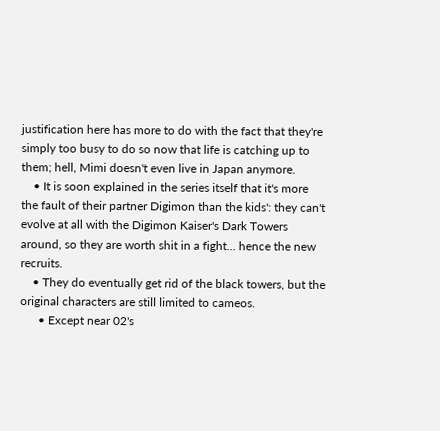justification here has more to do with the fact that they're simply too busy to do so now that life is catching up to them; hell, Mimi doesn't even live in Japan anymore.
    • It is soon explained in the series itself that it's more the fault of their partner Digimon than the kids': they can't evolve at all with the Digimon Kaiser's Dark Towers around, so they are worth shit in a fight... hence the new recruits.
    • They do eventually get rid of the black towers, but the original characters are still limited to cameos.
      • Except near 02's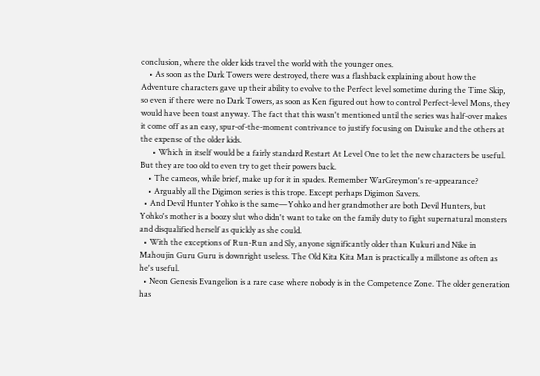conclusion, where the older kids travel the world with the younger ones.
    • As soon as the Dark Towers were destroyed, there was a flashback explaining about how the Adventure characters gave up their ability to evolve to the Perfect level sometime during the Time Skip, so even if there were no Dark Towers, as soon as Ken figured out how to control Perfect-level Mons, they would have been toast anyway. The fact that this wasn't mentioned until the series was half-over makes it come off as an easy, spur-of-the-moment contrivance to justify focusing on Daisuke and the others at the expense of the older kids.
      • Which in itself would be a fairly standard Restart At Level One to let the new characters be useful. But they are too old to even try to get their powers back.
    • The cameos, while brief, make up for it in spades. Remember WarGreymon's re-appearance?
    • Arguably all the Digimon series is this trope. Except perhaps Digimon Savers.
  • And Devil Hunter Yohko is the same—Yohko and her grandmother are both Devil Hunters, but Yohko's mother is a boozy slut who didn't want to take on the family duty to fight supernatural monsters and disqualified herself as quickly as she could.
  • With the exceptions of Run-Run and Sly, anyone significantly older than Kukuri and Nike in Mahoujin Guru Guru is downright useless. The Old Kita Kita Man is practically a millstone as often as he's useful.
  • Neon Genesis Evangelion is a rare case where nobody is in the Competence Zone. The older generation has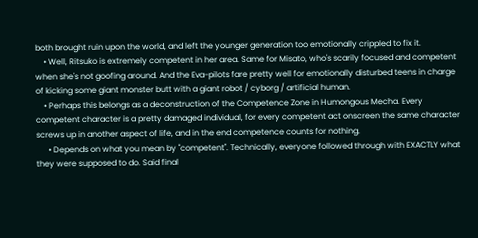both brought ruin upon the world, and left the younger generation too emotionally crippled to fix it.
    • Well, Ritsuko is extremely competent in her area. Same for Misato, who's scarily focused and competent when she's not goofing around. And the Eva-pilots fare pretty well for emotionally disturbed teens in charge of kicking some giant monster butt with a giant robot / cyborg / artificial human.
    • Perhaps this belongs as a deconstruction of the Competence Zone in Humongous Mecha. Every competent character is a pretty damaged individual, for every competent act onscreen the same character screws up in another aspect of life, and in the end competence counts for nothing.
      • Depends on what you mean by "competent". Technically, everyone followed through with EXACTLY what they were supposed to do. Said final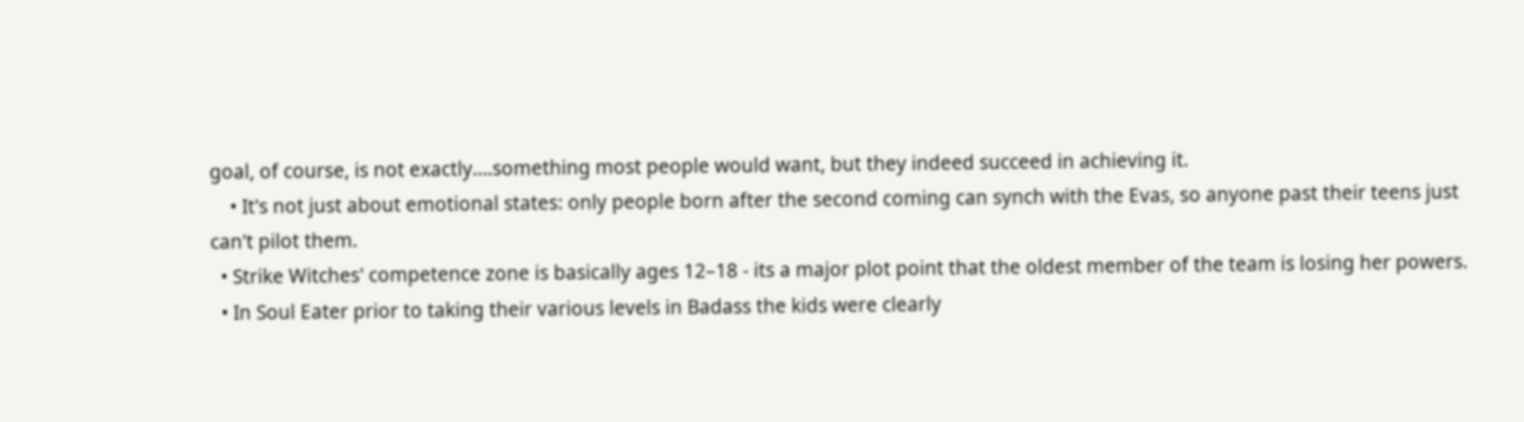goal, of course, is not exactly....something most people would want, but they indeed succeed in achieving it.
    • It's not just about emotional states: only people born after the second coming can synch with the Evas, so anyone past their teens just can't pilot them.
  • Strike Witches' competence zone is basically ages 12–18 - its a major plot point that the oldest member of the team is losing her powers.
  • In Soul Eater prior to taking their various levels in Badass the kids were clearly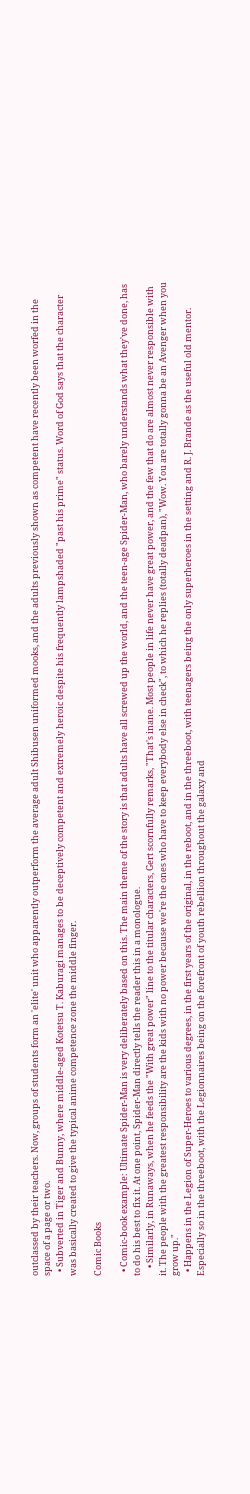outclassed by their teachers. Now, groups of students form an 'elite' unit who apparently outperform the average adult Shibusen uniformed mooks, and the adults previously shown as competent have recently been worfed in the space of a page or two.
  • Subverted in Tiger and Bunny, where middle-aged Kotetsu T. Kaburagi manages to be deceptively competent and extremely heroic despite his frequently lampshaded "past his prime" status. Word of God says that the character was basically created to give the typical anime competence zone the middle finger.

Comic Books

  • Comic-book example: Ultimate Spider-Man is very deliberately based on this. The main theme of the story is that adults have all screwed up the world, and the teen-age Spider-Man, who barely understands what they've done, has to do his best to fix it. At one point, Spider-Man directly tells the reader this in a monologue.
    • Similarly, in Runaways, when he feeds the "With great power" line to the titular characters, Gert scornfully remarks, "That's inane. Most people in life never have great power, and the few that do are almost never responsible with it. The people with the greatest responsibility are the kids with no power because we're the ones who have to keep everybody else in check", to which he replies (totally deadpan), "Wow. You are totally gonna be an Avenger when you grow up."
  • Happens in the Legion of Super-Heroes to various degrees, in the first years of the original, in the reboot, and in the threeboot, with teenagers being the only superheroes in the setting and R. J. Brande as the useful old mentor. Especially so in the threeboot, with the Legionnaires being on the forefront of youth rebellion throughout the galaxy and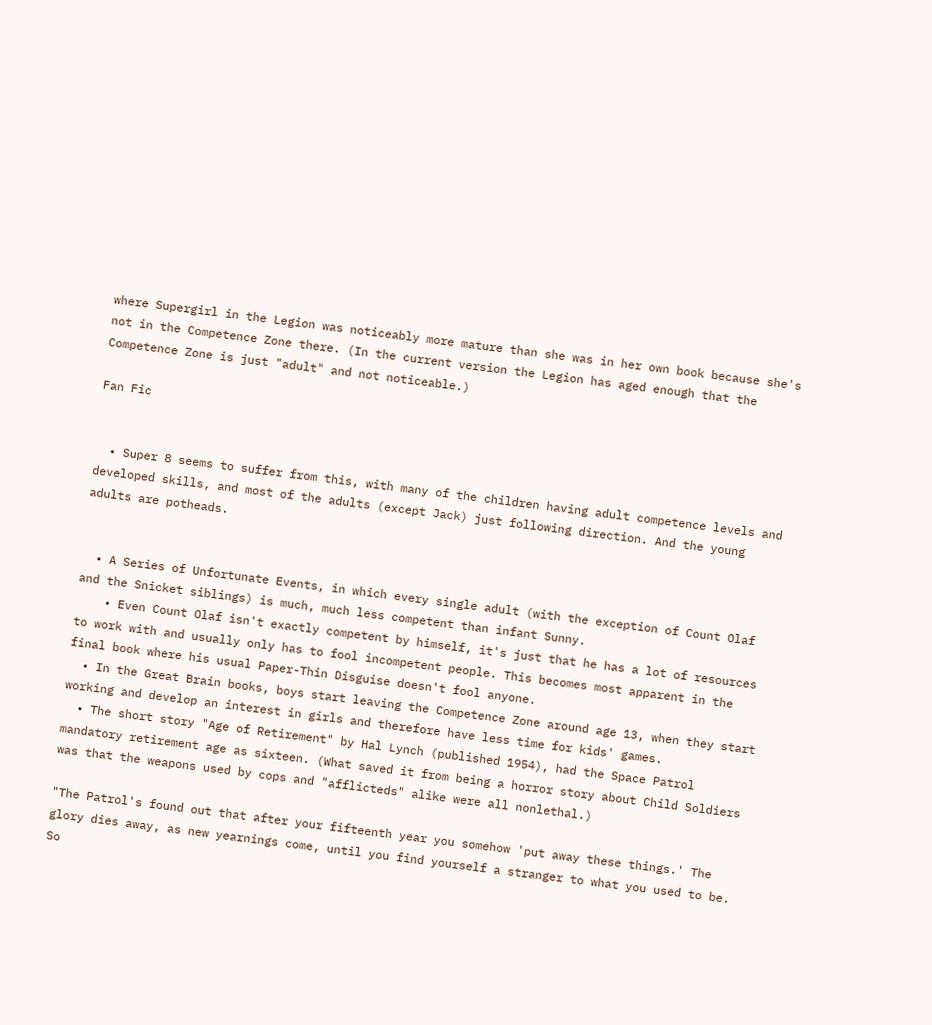where Supergirl in the Legion was noticeably more mature than she was in her own book because she's not in the Competence Zone there. (In the current version the Legion has aged enough that the Competence Zone is just "adult" and not noticeable.)

Fan Fic


  • Super 8 seems to suffer from this, with many of the children having adult competence levels and developed skills, and most of the adults (except Jack) just following direction. And the young adults are potheads.


  • A Series of Unfortunate Events, in which every single adult (with the exception of Count Olaf and the Snicket siblings) is much, much less competent than infant Sunny.
    • Even Count Olaf isn't exactly competent by himself, it's just that he has a lot of resources to work with and usually only has to fool incompetent people. This becomes most apparent in the final book where his usual Paper-Thin Disguise doesn't fool anyone.
  • In the Great Brain books, boys start leaving the Competence Zone around age 13, when they start working and develop an interest in girls and therefore have less time for kids' games.
  • The short story "Age of Retirement" by Hal Lynch (published 1954), had the Space Patrol mandatory retirement age as sixteen. (What saved it from being a horror story about Child Soldiers was that the weapons used by cops and "afflicteds" alike were all nonlethal.)

"The Patrol's found out that after your fifteenth year you somehow 'put away these things.' The glory dies away, as new yearnings come, until you find yourself a stranger to what you used to be. So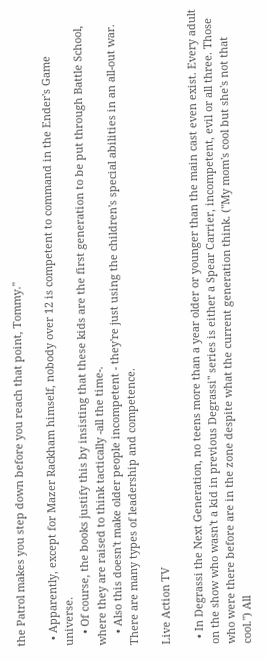the Patrol makes you step down before you reach that point, Tommy."

  • Apparently, except for Mazer Rackham himself, nobody over 12 is competent to command in the Ender's Game universe.
    • Of course, the books justify this by insisting that these kids are the first generation to be put through Battle School, where they are raised to think tactically -all the time-.
    • Also this doesn't make older people incompetent - they're just using the children's special abilities in an all-out war. There are many types of leadership and competence.

Live Action TV

  • In Degrassi the Next Generation, no teens more than a year older or younger than the main cast even exist. Every adult on the show who wasn't a kid in previous Degrassi" series is either a Spear Carrier, incompetent, evil or all three. Those who were there before are in the zone despite what the current generation think. ("My mom's cool but she's not that cool.") All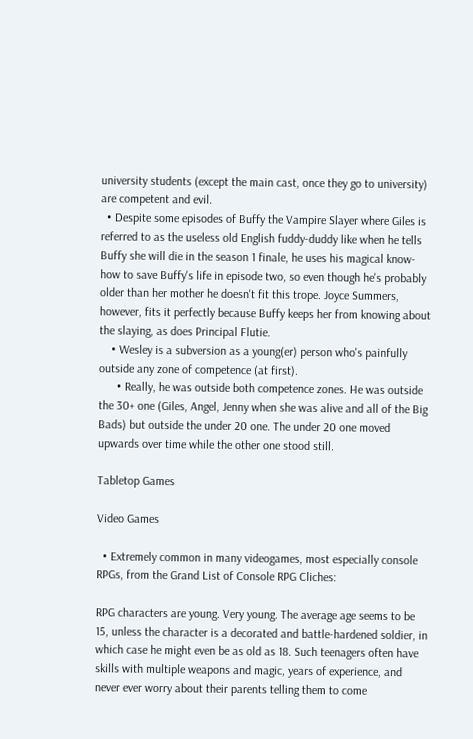university students (except the main cast, once they go to university) are competent and evil.
  • Despite some episodes of Buffy the Vampire Slayer where Giles is referred to as the useless old English fuddy-duddy like when he tells Buffy she will die in the season 1 finale, he uses his magical know-how to save Buffy's life in episode two, so even though he's probably older than her mother he doesn't fit this trope. Joyce Summers, however, fits it perfectly because Buffy keeps her from knowing about the slaying, as does Principal Flutie.
    • Wesley is a subversion as a young(er) person who's painfully outside any zone of competence (at first).
      • Really, he was outside both competence zones. He was outside the 30+ one (Giles, Angel, Jenny when she was alive and all of the Big Bads) but outside the under 20 one. The under 20 one moved upwards over time while the other one stood still.

Tabletop Games

Video Games

  • Extremely common in many videogames, most especially console RPGs, from the Grand List of Console RPG Cliches:

RPG characters are young. Very young. The average age seems to be 15, unless the character is a decorated and battle-hardened soldier, in which case he might even be as old as 18. Such teenagers often have skills with multiple weapons and magic, years of experience, and never ever worry about their parents telling them to come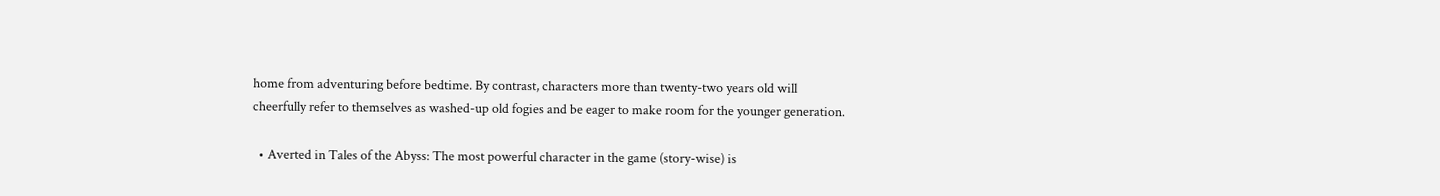home from adventuring before bedtime. By contrast, characters more than twenty-two years old will cheerfully refer to themselves as washed-up old fogies and be eager to make room for the younger generation.

  • Averted in Tales of the Abyss: The most powerful character in the game (story-wise) is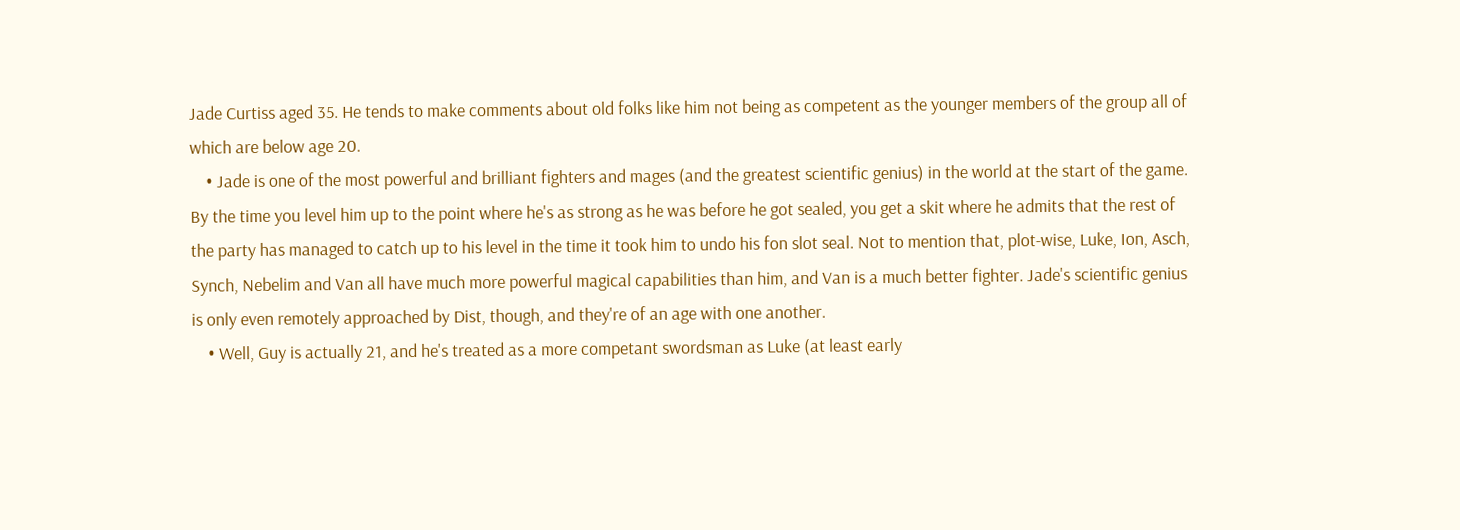Jade Curtiss aged 35. He tends to make comments about old folks like him not being as competent as the younger members of the group all of which are below age 20.
    • Jade is one of the most powerful and brilliant fighters and mages (and the greatest scientific genius) in the world at the start of the game. By the time you level him up to the point where he's as strong as he was before he got sealed, you get a skit where he admits that the rest of the party has managed to catch up to his level in the time it took him to undo his fon slot seal. Not to mention that, plot-wise, Luke, Ion, Asch, Synch, Nebelim and Van all have much more powerful magical capabilities than him, and Van is a much better fighter. Jade's scientific genius is only even remotely approached by Dist, though, and they're of an age with one another.
    • Well, Guy is actually 21, and he's treated as a more competant swordsman as Luke (at least early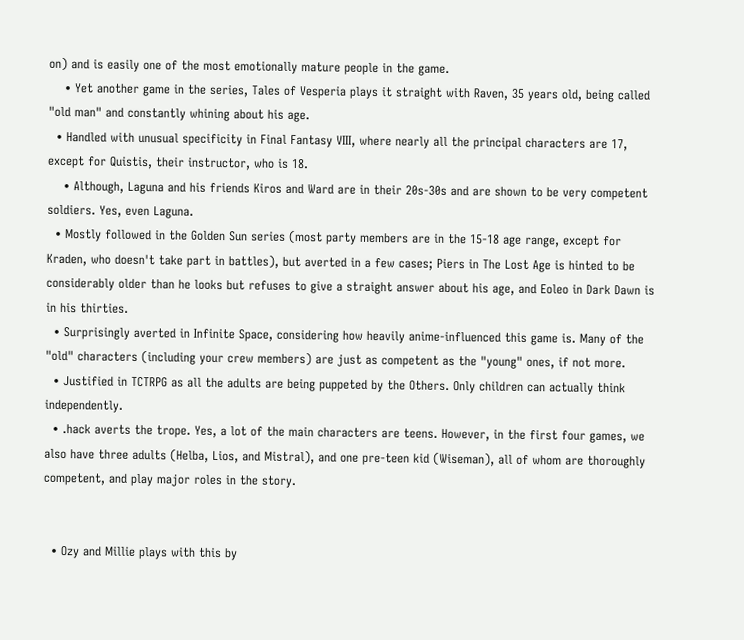on) and is easily one of the most emotionally mature people in the game.
    • Yet another game in the series, Tales of Vesperia plays it straight with Raven, 35 years old, being called "old man" and constantly whining about his age.
  • Handled with unusual specificity in Final Fantasy VIII, where nearly all the principal characters are 17, except for Quistis, their instructor, who is 18.
    • Although, Laguna and his friends Kiros and Ward are in their 20s-30s and are shown to be very competent soldiers. Yes, even Laguna.
  • Mostly followed in the Golden Sun series (most party members are in the 15-18 age range, except for Kraden, who doesn't take part in battles), but averted in a few cases; Piers in The Lost Age is hinted to be considerably older than he looks but refuses to give a straight answer about his age, and Eoleo in Dark Dawn is in his thirties.
  • Surprisingly averted in Infinite Space, considering how heavily anime-influenced this game is. Many of the "old" characters (including your crew members) are just as competent as the "young" ones, if not more.
  • Justified in TCTRPG as all the adults are being puppeted by the Others. Only children can actually think independently.
  • .hack averts the trope. Yes, a lot of the main characters are teens. However, in the first four games, we also have three adults (Helba, Lios, and Mistral), and one pre-teen kid (Wiseman), all of whom are thoroughly competent, and play major roles in the story.


  • Ozy and Millie plays with this by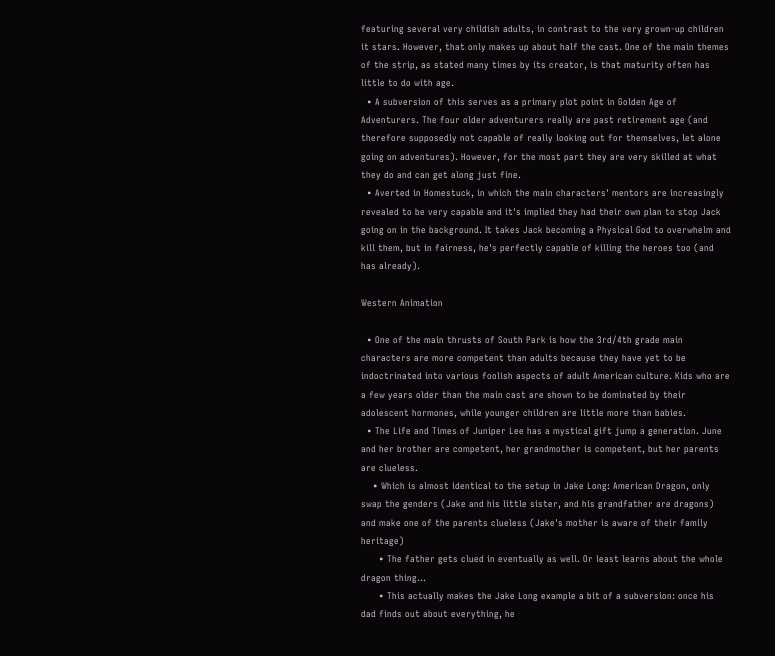featuring several very childish adults, in contrast to the very grown-up children it stars. However, that only makes up about half the cast. One of the main themes of the strip, as stated many times by its creator, is that maturity often has little to do with age.
  • A subversion of this serves as a primary plot point in Golden Age of Adventurers. The four older adventurers really are past retirement age (and therefore supposedly not capable of really looking out for themselves, let alone going on adventures). However, for the most part they are very skilled at what they do and can get along just fine.
  • Averted in Homestuck, in which the main characters' mentors are increasingly revealed to be very capable and it's implied they had their own plan to stop Jack going on in the background. It takes Jack becoming a Physical God to overwhelm and kill them, but in fairness, he's perfectly capable of killing the heroes too (and has already).

Western Animation

  • One of the main thrusts of South Park is how the 3rd/4th grade main characters are more competent than adults because they have yet to be indoctrinated into various foolish aspects of adult American culture. Kids who are a few years older than the main cast are shown to be dominated by their adolescent hormones, while younger children are little more than babies.
  • The Life and Times of Juniper Lee has a mystical gift jump a generation. June and her brother are competent, her grandmother is competent, but her parents are clueless.
    • Which is almost identical to the setup in Jake Long: American Dragon, only swap the genders (Jake and his little sister, and his grandfather are dragons) and make one of the parents clueless (Jake's mother is aware of their family heritage)
      • The father gets clued in eventually as well. Or least learns about the whole dragon thing...
      • This actually makes the Jake Long example a bit of a subversion: once his dad finds out about everything, he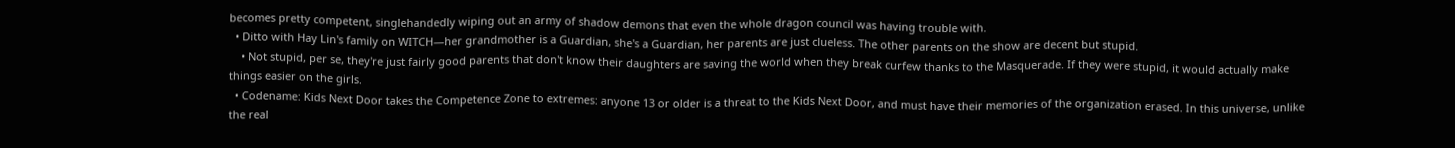becomes pretty competent, singlehandedly wiping out an army of shadow demons that even the whole dragon council was having trouble with.
  • Ditto with Hay Lin's family on WITCH—her grandmother is a Guardian, she's a Guardian, her parents are just clueless. The other parents on the show are decent but stupid.
    • Not stupid, per se, they're just fairly good parents that don't know their daughters are saving the world when they break curfew thanks to the Masquerade. If they were stupid, it would actually make things easier on the girls.
  • Codename: Kids Next Door takes the Competence Zone to extremes: anyone 13 or older is a threat to the Kids Next Door, and must have their memories of the organization erased. In this universe, unlike the real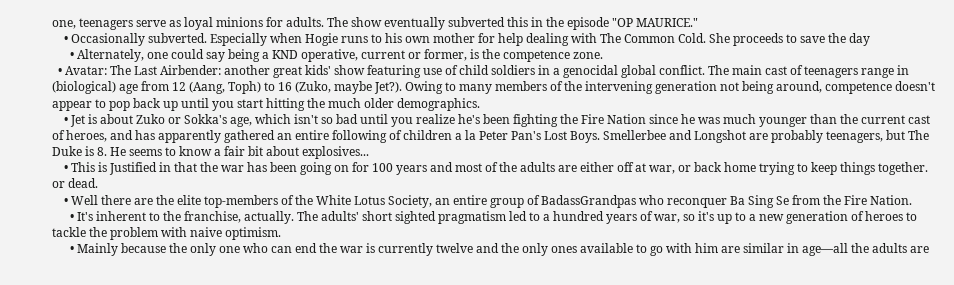one, teenagers serve as loyal minions for adults. The show eventually subverted this in the episode "OP MAURICE."
    • Occasionally subverted. Especially when Hogie runs to his own mother for help dealing with The Common Cold. She proceeds to save the day
      • Alternately, one could say being a KND operative, current or former, is the competence zone.
  • Avatar: The Last Airbender: another great kids' show featuring use of child soldiers in a genocidal global conflict. The main cast of teenagers range in (biological) age from 12 (Aang, Toph) to 16 (Zuko, maybe Jet?). Owing to many members of the intervening generation not being around, competence doesn't appear to pop back up until you start hitting the much older demographics.
    • Jet is about Zuko or Sokka's age, which isn't so bad until you realize he's been fighting the Fire Nation since he was much younger than the current cast of heroes, and has apparently gathered an entire following of children a la Peter Pan's Lost Boys. Smellerbee and Longshot are probably teenagers, but The Duke is 8. He seems to know a fair bit about explosives...
    • This is Justified in that the war has been going on for 100 years and most of the adults are either off at war, or back home trying to keep things together. or dead.
    • Well there are the elite top-members of the White Lotus Society, an entire group of BadassGrandpas who reconquer Ba Sing Se from the Fire Nation.
      • It's inherent to the franchise, actually. The adults' short sighted pragmatism led to a hundred years of war, so it's up to a new generation of heroes to tackle the problem with naive optimism.
      • Mainly because the only one who can end the war is currently twelve and the only ones available to go with him are similar in age—all the adults are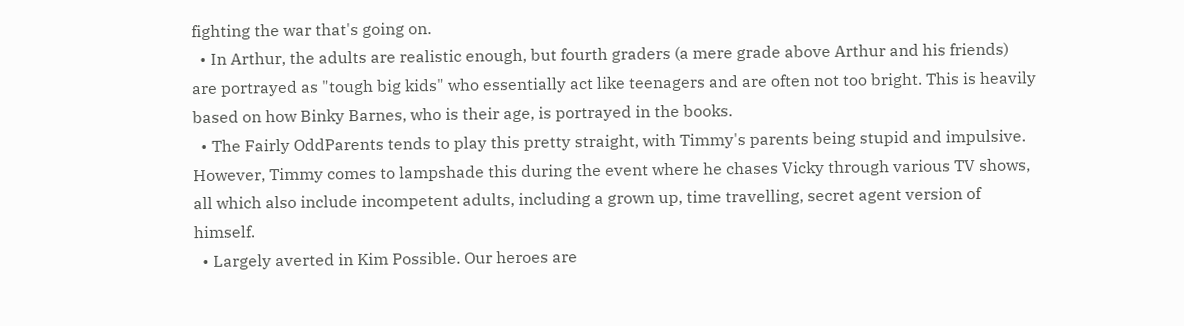fighting the war that's going on.
  • In Arthur, the adults are realistic enough, but fourth graders (a mere grade above Arthur and his friends) are portrayed as "tough big kids" who essentially act like teenagers and are often not too bright. This is heavily based on how Binky Barnes, who is their age, is portrayed in the books.
  • The Fairly OddParents tends to play this pretty straight, with Timmy's parents being stupid and impulsive. However, Timmy comes to lampshade this during the event where he chases Vicky through various TV shows, all which also include incompetent adults, including a grown up, time travelling, secret agent version of himself.
  • Largely averted in Kim Possible. Our heroes are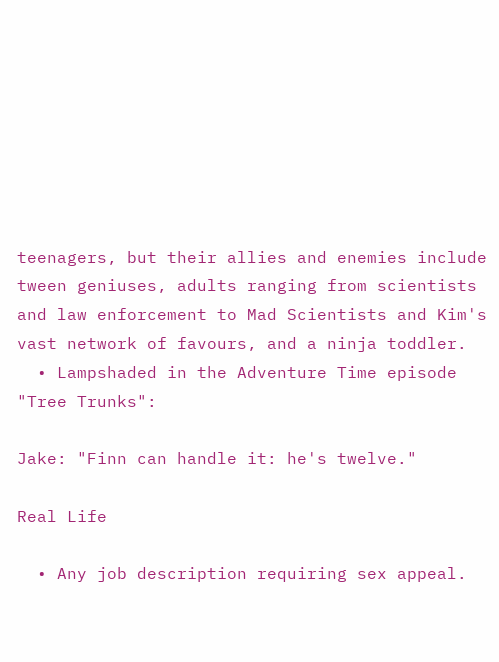teenagers, but their allies and enemies include tween geniuses, adults ranging from scientists and law enforcement to Mad Scientists and Kim's vast network of favours, and a ninja toddler.
  • Lampshaded in the Adventure Time episode "Tree Trunks":

Jake: "Finn can handle it: he's twelve."

Real Life

  • Any job description requiring sex appeal.